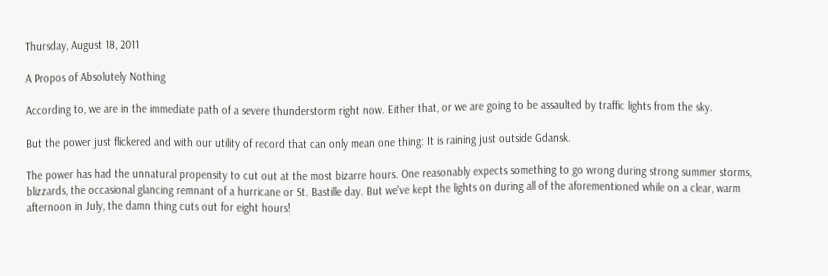Thursday, August 18, 2011

A Propos of Absolutely Nothing

According to, we are in the immediate path of a severe thunderstorm right now. Either that, or we are going to be assaulted by traffic lights from the sky.

But the power just flickered and with our utility of record that can only mean one thing: It is raining just outside Gdansk.

The power has had the unnatural propensity to cut out at the most bizarre hours. One reasonably expects something to go wrong during strong summer storms, blizzards, the occasional glancing remnant of a hurricane or St. Bastille day. But we've kept the lights on during all of the aforementioned while on a clear, warm afternoon in July, the damn thing cuts out for eight hours!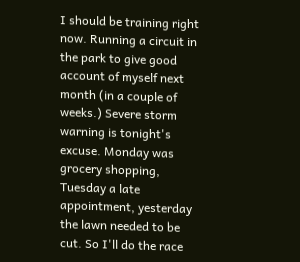I should be training right now. Running a circuit in the park to give good account of myself next month (in a couple of weeks.) Severe storm warning is tonight's excuse. Monday was grocery shopping, Tuesday a late appointment, yesterday the lawn needed to be cut. So I'll do the race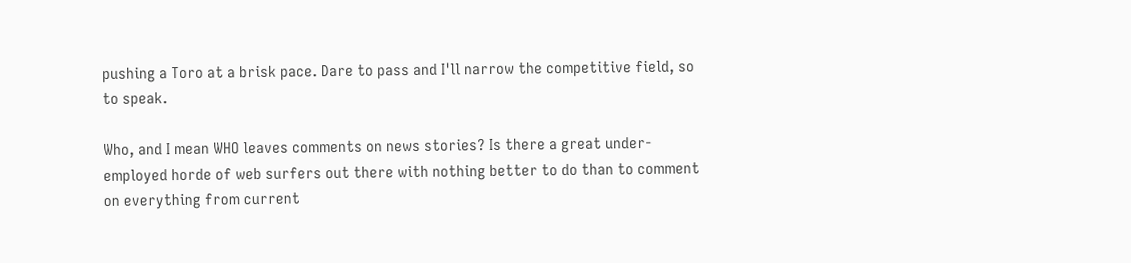pushing a Toro at a brisk pace. Dare to pass and I'll narrow the competitive field, so to speak.

Who, and I mean WHO leaves comments on news stories? Is there a great under-employed horde of web surfers out there with nothing better to do than to comment on everything from current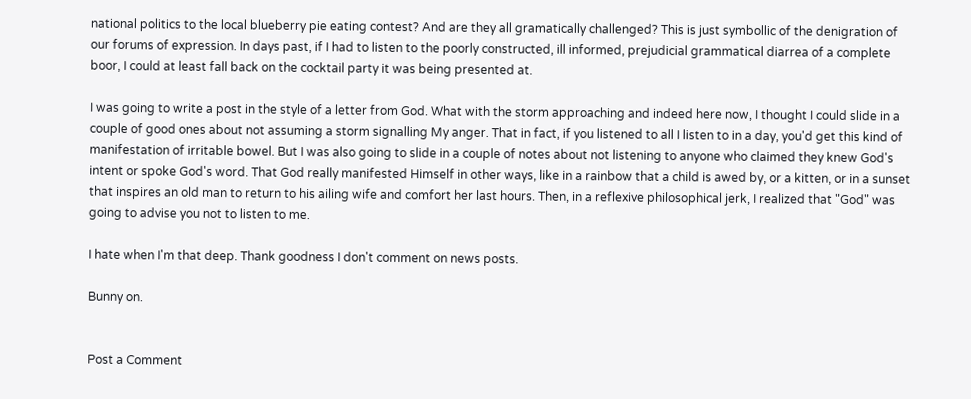national politics to the local blueberry pie eating contest? And are they all gramatically challenged? This is just symbollic of the denigration of our forums of expression. In days past, if I had to listen to the poorly constructed, ill informed, prejudicial grammatical diarrea of a complete boor, I could at least fall back on the cocktail party it was being presented at.

I was going to write a post in the style of a letter from God. What with the storm approaching and indeed here now, I thought I could slide in a couple of good ones about not assuming a storm signalling My anger. That in fact, if you listened to all I listen to in a day, you'd get this kind of manifestation of irritable bowel. But I was also going to slide in a couple of notes about not listening to anyone who claimed they knew God's intent or spoke God's word. That God really manifested Himself in other ways, like in a rainbow that a child is awed by, or a kitten, or in a sunset that inspires an old man to return to his ailing wife and comfort her last hours. Then, in a reflexive philosophical jerk, I realized that "God" was going to advise you not to listen to me.

I hate when I'm that deep. Thank goodness I don't comment on news posts.

Bunny on.


Post a Comment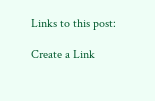Links to this post:

Create a Link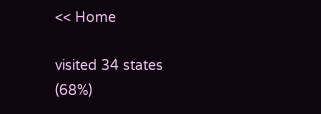<< Home

visited 34 states (68%)